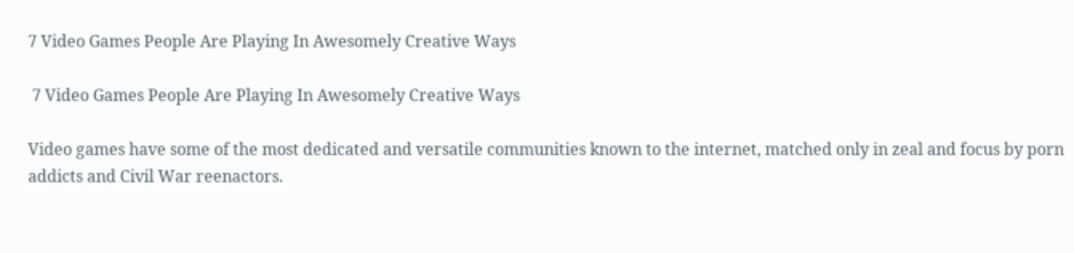7 Video Games People Are Playing In Awesomely Creative Ways

 7 Video Games People Are Playing In Awesomely Creative Ways

Video games have some of the most dedicated and versatile communities known to the internet, matched only in zeal and focus by porn addicts and Civil War reenactors.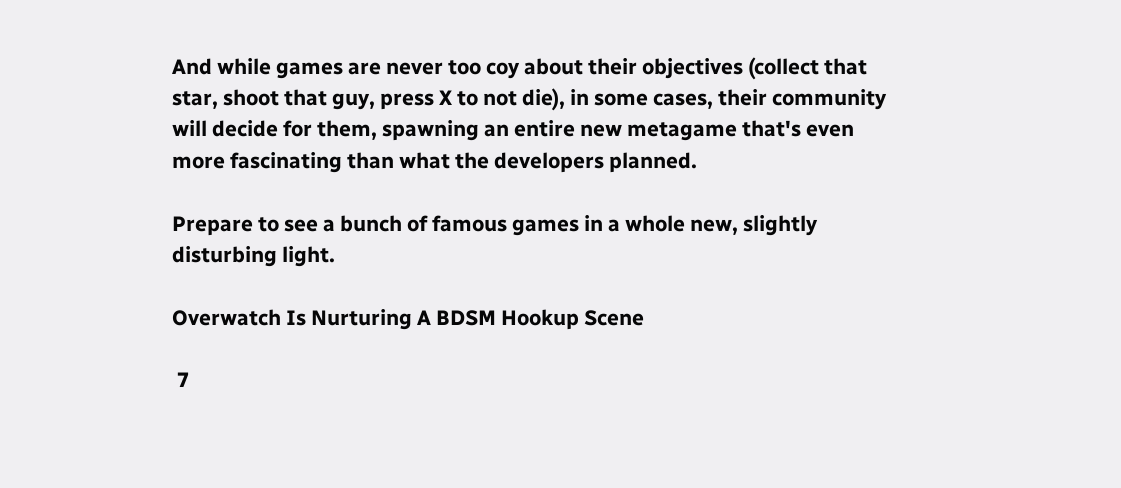And while games are never too coy about their objectives (collect that star, shoot that guy, press X to not die), in some cases, their community will decide for them, spawning an entire new metagame that's even more fascinating than what the developers planned.

Prepare to see a bunch of famous games in a whole new, slightly disturbing light.

Overwatch Is Nurturing A BDSM Hookup Scene

 7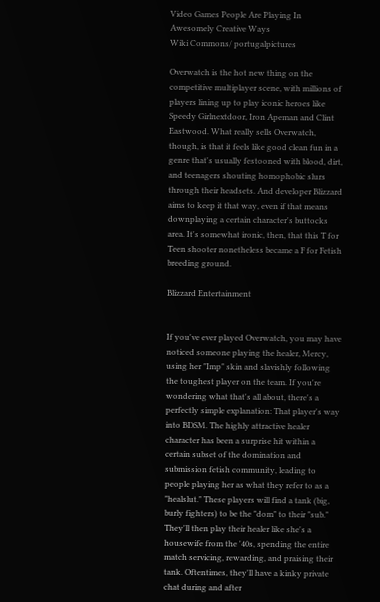Video Games People Are Playing In Awesomely Creative Ways
Wiki Commons/ portugalpictures

Overwatch is the hot new thing on the competitive multiplayer scene, with millions of players lining up to play iconic heroes like Speedy Girlnextdoor, Iron Apeman and Clint Eastwood. What really sells Overwatch, though, is that it feels like good clean fun in a genre that's usually festooned with blood, dirt, and teenagers shouting homophobic slurs through their headsets. And developer Blizzard aims to keep it that way, even if that means downplaying a certain character's buttocks area. It's somewhat ironic, then, that this T for Teen shooter nonetheless became a F for Fetish breeding ground.

Blizzard Entertainment


If you've ever played Overwatch, you may have noticed someone playing the healer, Mercy, using her "Imp" skin and slavishly following the toughest player on the team. If you're wondering what that's all about, there's a perfectly simple explanation: That player's way into BDSM. The highly attractive healer character has been a surprise hit within a certain subset of the domination and submission fetish community, leading to people playing her as what they refer to as a "healslut." These players will find a tank (big, burly fighters) to be the "dom" to their "sub." They'll then play their healer like she's a housewife from the '40s, spending the entire match servicing, rewarding, and praising their tank. Oftentimes, they'll have a kinky private chat during and after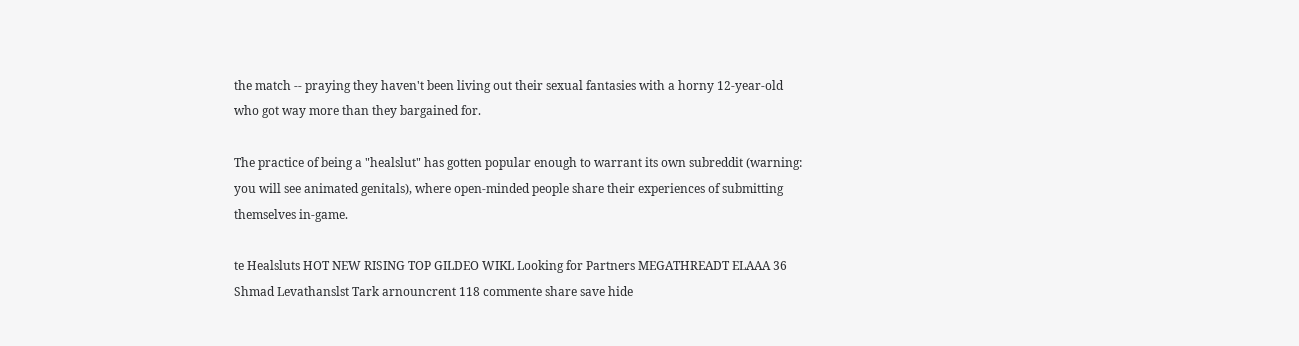the match -- praying they haven't been living out their sexual fantasies with a horny 12-year-old who got way more than they bargained for.

The practice of being a "healslut" has gotten popular enough to warrant its own subreddit (warning: you will see animated genitals), where open-minded people share their experiences of submitting themselves in-game.

te Healsluts HOT NEW RISING TOP GILDEO WIKL Looking for Partners MEGATHREADT ELAAA 36 Shmad Levathanslst Tark arnouncrent 118 commente share save hide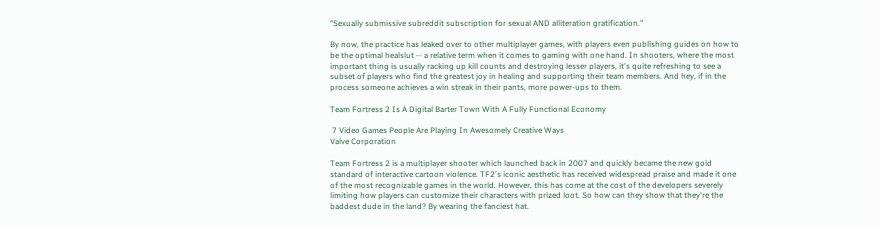"Sexually submissive subreddit subscription for sexual AND alliteration gratification."

By now, the practice has leaked over to other multiplayer games, with players even publishing guides on how to be the optimal healslut -- a relative term when it comes to gaming with one hand. In shooters, where the most important thing is usually racking up kill counts and destroying lesser players, it's quite refreshing to see a subset of players who find the greatest joy in healing and supporting their team members. And hey, if in the process someone achieves a win streak in their pants, more power-ups to them.

Team Fortress 2 Is A Digital Barter Town With A Fully Functional Economy

 7 Video Games People Are Playing In Awesomely Creative Ways
Valve Corporation

Team Fortress 2 is a multiplayer shooter which launched back in 2007 and quickly became the new gold standard of interactive cartoon violence. TF2's iconic aesthetic has received widespread praise and made it one of the most recognizable games in the world. However, this has come at the cost of the developers severely limiting how players can customize their characters with prized loot. So how can they show that they're the baddest dude in the land? By wearing the fanciest hat.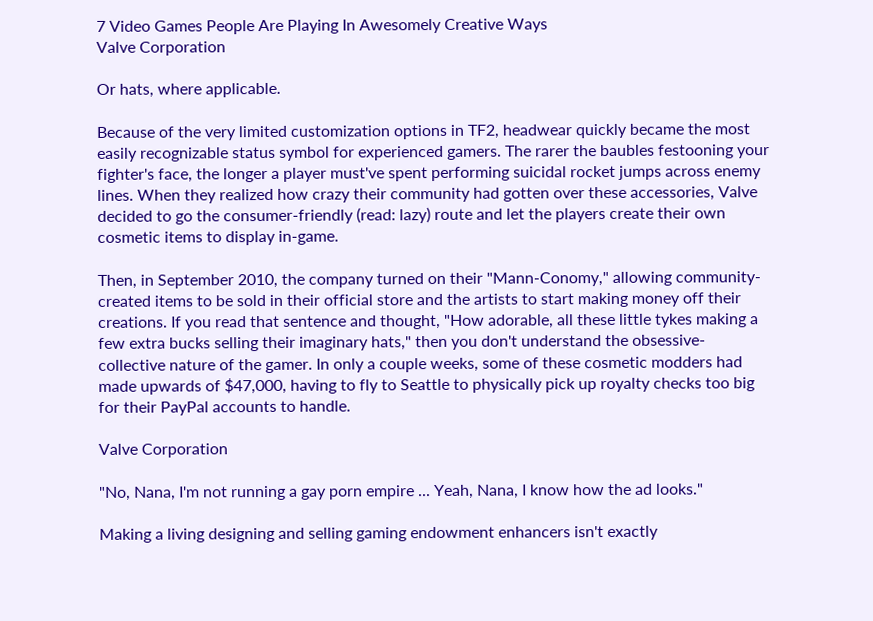7 Video Games People Are Playing In Awesomely Creative Ways
Valve Corporation

Or hats, where applicable.

Because of the very limited customization options in TF2, headwear quickly became the most easily recognizable status symbol for experienced gamers. The rarer the baubles festooning your fighter's face, the longer a player must've spent performing suicidal rocket jumps across enemy lines. When they realized how crazy their community had gotten over these accessories, Valve decided to go the consumer-friendly (read: lazy) route and let the players create their own cosmetic items to display in-game.

Then, in September 2010, the company turned on their "Mann-Conomy," allowing community-created items to be sold in their official store and the artists to start making money off their creations. If you read that sentence and thought, "How adorable, all these little tykes making a few extra bucks selling their imaginary hats," then you don't understand the obsessive-collective nature of the gamer. In only a couple weeks, some of these cosmetic modders had made upwards of $47,000, having to fly to Seattle to physically pick up royalty checks too big for their PayPal accounts to handle.

Valve Corporation

"No, Nana, I'm not running a gay porn empire ... Yeah, Nana, I know how the ad looks."

Making a living designing and selling gaming endowment enhancers isn't exactly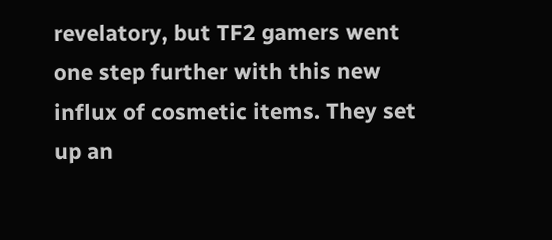revelatory, but TF2 gamers went one step further with this new influx of cosmetic items. They set up an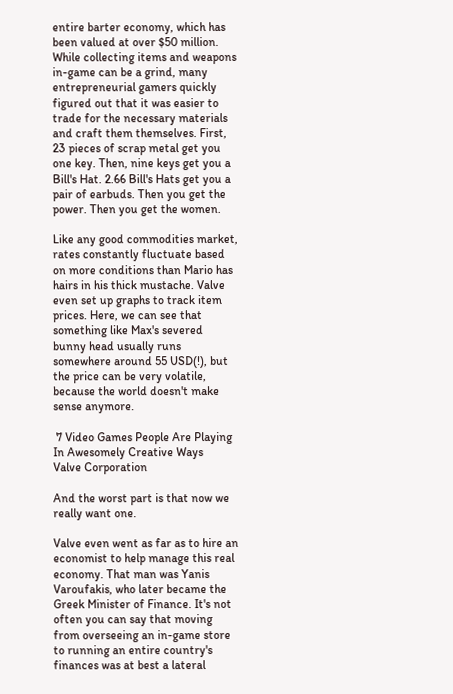entire barter economy, which has been valued at over $50 million. While collecting items and weapons in-game can be a grind, many entrepreneurial gamers quickly figured out that it was easier to trade for the necessary materials and craft them themselves. First, 23 pieces of scrap metal get you one key. Then, nine keys get you a Bill's Hat. 2.66 Bill's Hats get you a pair of earbuds. Then you get the power. Then you get the women.

Like any good commodities market, rates constantly fluctuate based on more conditions than Mario has hairs in his thick mustache. Valve even set up graphs to track item prices. Here, we can see that something like Max's severed bunny head usually runs somewhere around 55 USD(!), but the price can be very volatile, because the world doesn't make sense anymore.

 7 Video Games People Are Playing In Awesomely Creative Ways
Valve Corporation

And the worst part is that now we really want one.

Valve even went as far as to hire an economist to help manage this real economy. That man was Yanis Varoufakis, who later became the Greek Minister of Finance. It's not often you can say that moving from overseeing an in-game store to running an entire country's finances was at best a lateral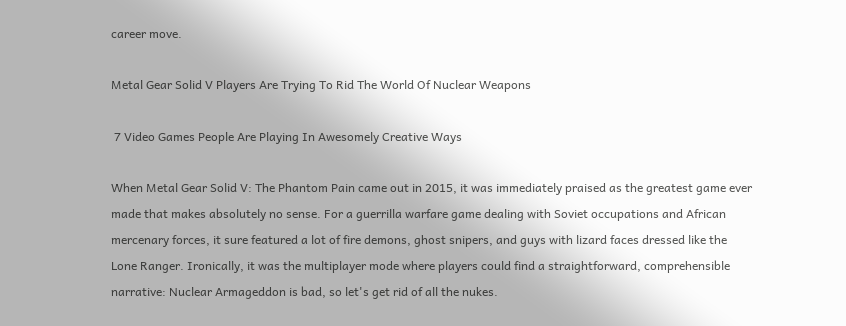career move.

Metal Gear Solid V Players Are Trying To Rid The World Of Nuclear Weapons

 7 Video Games People Are Playing In Awesomely Creative Ways

When Metal Gear Solid V: The Phantom Pain came out in 2015, it was immediately praised as the greatest game ever made that makes absolutely no sense. For a guerrilla warfare game dealing with Soviet occupations and African mercenary forces, it sure featured a lot of fire demons, ghost snipers, and guys with lizard faces dressed like the Lone Ranger. Ironically, it was the multiplayer mode where players could find a straightforward, comprehensible narrative: Nuclear Armageddon is bad, so let's get rid of all the nukes.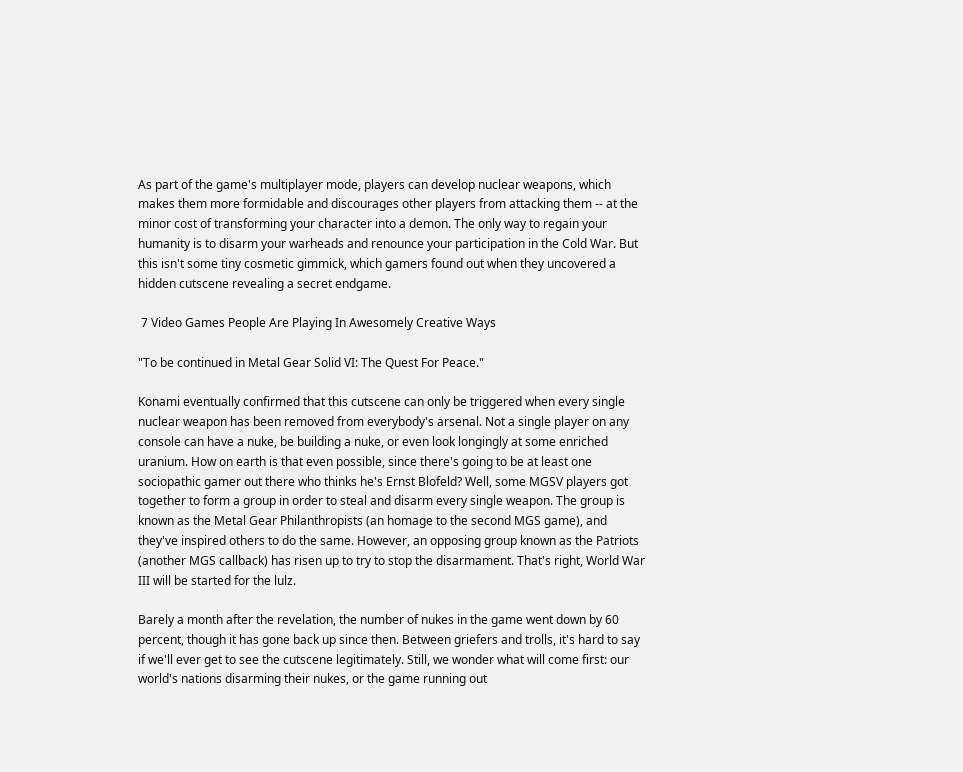As part of the game's multiplayer mode, players can develop nuclear weapons, which makes them more formidable and discourages other players from attacking them -- at the minor cost of transforming your character into a demon. The only way to regain your humanity is to disarm your warheads and renounce your participation in the Cold War. But this isn't some tiny cosmetic gimmick, which gamers found out when they uncovered a hidden cutscene revealing a secret endgame.

 7 Video Games People Are Playing In Awesomely Creative Ways

"To be continued in Metal Gear Solid VI: The Quest For Peace."

Konami eventually confirmed that this cutscene can only be triggered when every single nuclear weapon has been removed from everybody's arsenal. Not a single player on any console can have a nuke, be building a nuke, or even look longingly at some enriched uranium. How on earth is that even possible, since there's going to be at least one sociopathic gamer out there who thinks he's Ernst Blofeld? Well, some MGSV players got together to form a group in order to steal and disarm every single weapon. The group is known as the Metal Gear Philanthropists (an homage to the second MGS game), and they've inspired others to do the same. However, an opposing group known as the Patriots (another MGS callback) has risen up to try to stop the disarmament. That's right, World War III will be started for the lulz.

Barely a month after the revelation, the number of nukes in the game went down by 60 percent, though it has gone back up since then. Between griefers and trolls, it's hard to say if we'll ever get to see the cutscene legitimately. Still, we wonder what will come first: our world's nations disarming their nukes, or the game running out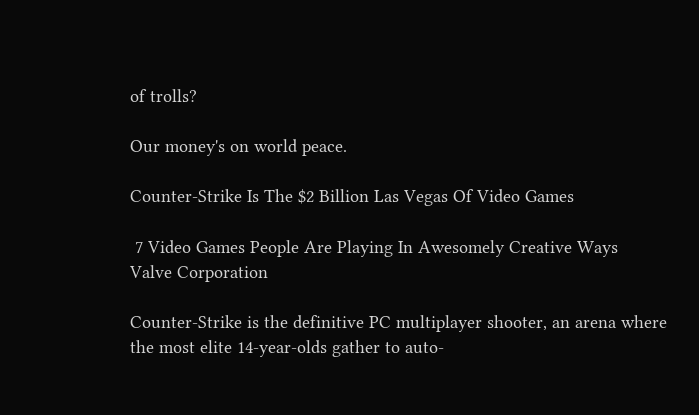of trolls?

Our money's on world peace.

Counter-Strike Is The $2 Billion Las Vegas Of Video Games

 7 Video Games People Are Playing In Awesomely Creative Ways
Valve Corporation

Counter-Strike is the definitive PC multiplayer shooter, an arena where the most elite 14-year-olds gather to auto-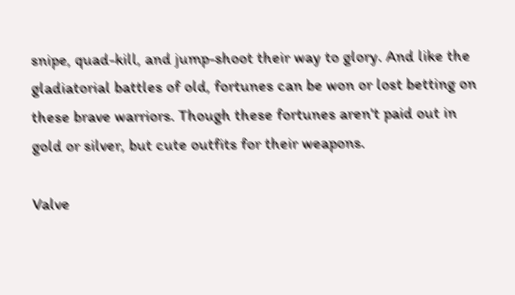snipe, quad-kill, and jump-shoot their way to glory. And like the gladiatorial battles of old, fortunes can be won or lost betting on these brave warriors. Though these fortunes aren't paid out in gold or silver, but cute outfits for their weapons.

Valve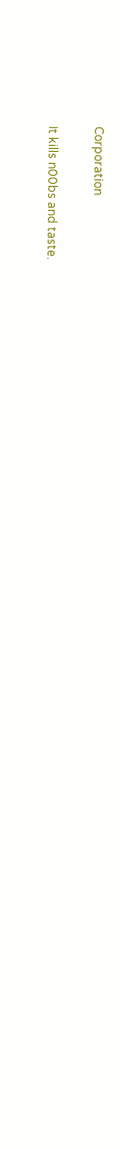Corporation

It kills n00bs and taste.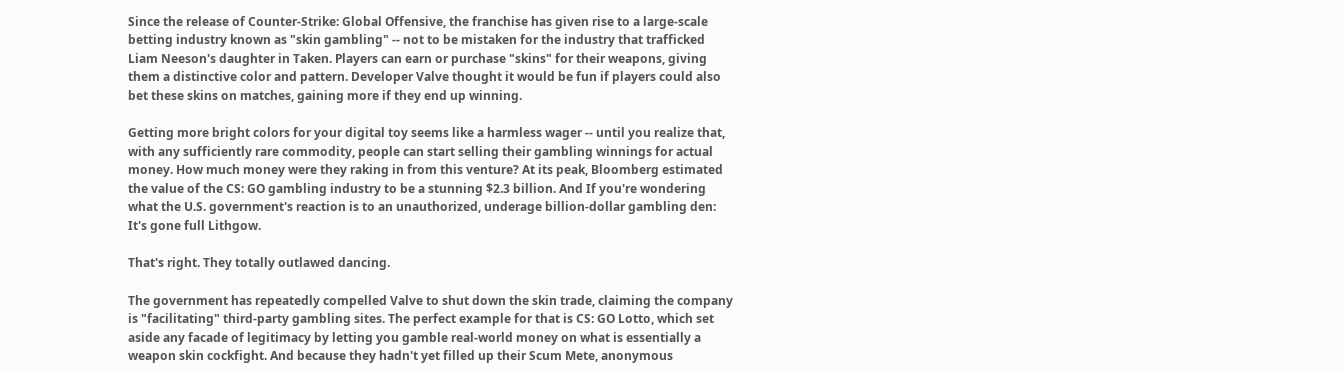Since the release of Counter-Strike: Global Offensive, the franchise has given rise to a large-scale betting industry known as "skin gambling" -- not to be mistaken for the industry that trafficked Liam Neeson's daughter in Taken. Players can earn or purchase "skins" for their weapons, giving them a distinctive color and pattern. Developer Valve thought it would be fun if players could also bet these skins on matches, gaining more if they end up winning.

Getting more bright colors for your digital toy seems like a harmless wager -- until you realize that, with any sufficiently rare commodity, people can start selling their gambling winnings for actual money. How much money were they raking in from this venture? At its peak, Bloomberg estimated the value of the CS: GO gambling industry to be a stunning $2.3 billion. And If you're wondering what the U.S. government's reaction is to an unauthorized, underage billion-dollar gambling den: It's gone full Lithgow.

That's right. They totally outlawed dancing.

The government has repeatedly compelled Valve to shut down the skin trade, claiming the company is "facilitating" third-party gambling sites. The perfect example for that is CS: GO Lotto, which set aside any facade of legitimacy by letting you gamble real-world money on what is essentially a weapon skin cockfight. And because they hadn't yet filled up their Scum Mete, anonymous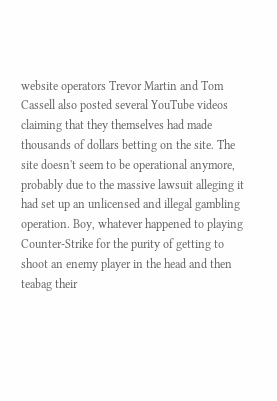website operators Trevor Martin and Tom Cassell also posted several YouTube videos claiming that they themselves had made thousands of dollars betting on the site. The site doesn't seem to be operational anymore, probably due to the massive lawsuit alleging it had set up an unlicensed and illegal gambling operation. Boy, whatever happened to playing Counter-Strike for the purity of getting to shoot an enemy player in the head and then teabag their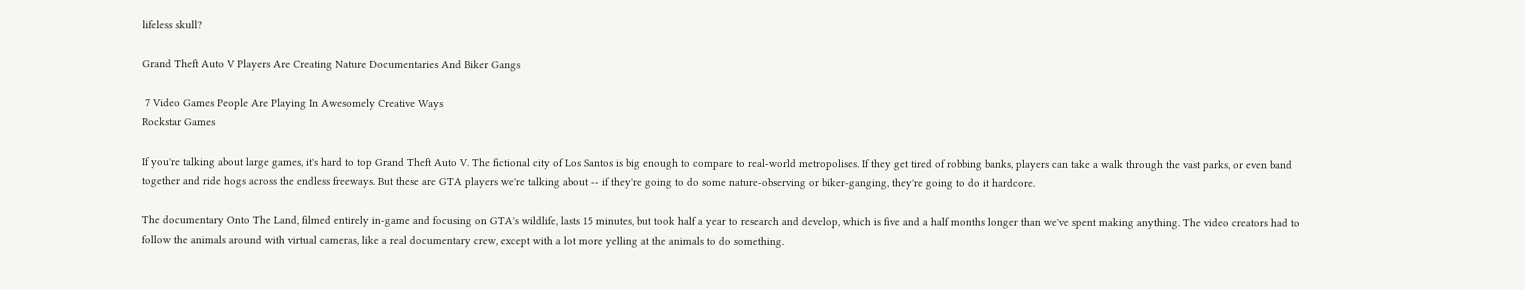lifeless skull?

Grand Theft Auto V Players Are Creating Nature Documentaries And Biker Gangs

 7 Video Games People Are Playing In Awesomely Creative Ways
Rockstar Games

If you're talking about large games, it's hard to top Grand Theft Auto V. The fictional city of Los Santos is big enough to compare to real-world metropolises. If they get tired of robbing banks, players can take a walk through the vast parks, or even band together and ride hogs across the endless freeways. But these are GTA players we're talking about -- if they're going to do some nature-observing or biker-ganging, they're going to do it hardcore.

The documentary Onto The Land, filmed entirely in-game and focusing on GTA's wildlife, lasts 15 minutes, but took half a year to research and develop, which is five and a half months longer than we've spent making anything. The video creators had to follow the animals around with virtual cameras, like a real documentary crew, except with a lot more yelling at the animals to do something.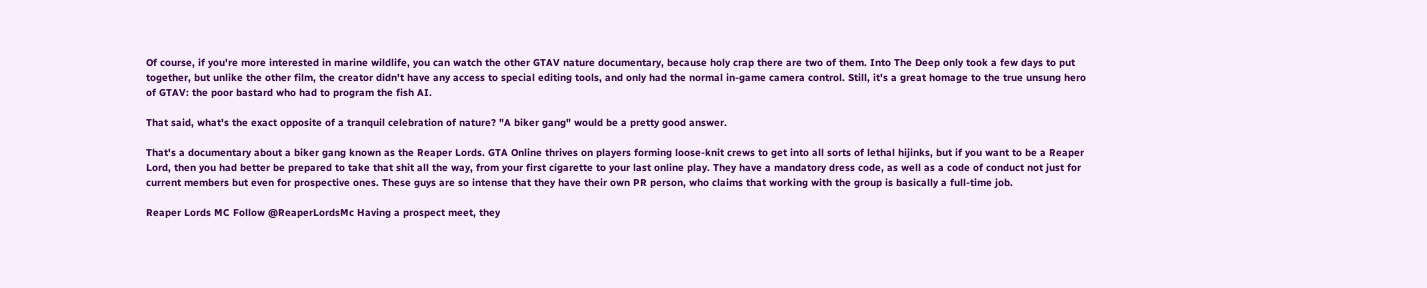Of course, if you're more interested in marine wildlife, you can watch the other GTAV nature documentary, because holy crap there are two of them. Into The Deep only took a few days to put together, but unlike the other film, the creator didn't have any access to special editing tools, and only had the normal in-game camera control. Still, it's a great homage to the true unsung hero of GTAV: the poor bastard who had to program the fish AI.

That said, what's the exact opposite of a tranquil celebration of nature? "A biker gang" would be a pretty good answer.

That's a documentary about a biker gang known as the Reaper Lords. GTA Online thrives on players forming loose-knit crews to get into all sorts of lethal hijinks, but if you want to be a Reaper Lord, then you had better be prepared to take that shit all the way, from your first cigarette to your last online play. They have a mandatory dress code, as well as a code of conduct not just for current members but even for prospective ones. These guys are so intense that they have their own PR person, who claims that working with the group is basically a full-time job.

Reaper Lords MC Follow @ReaperLordsMc Having a prospect meet, they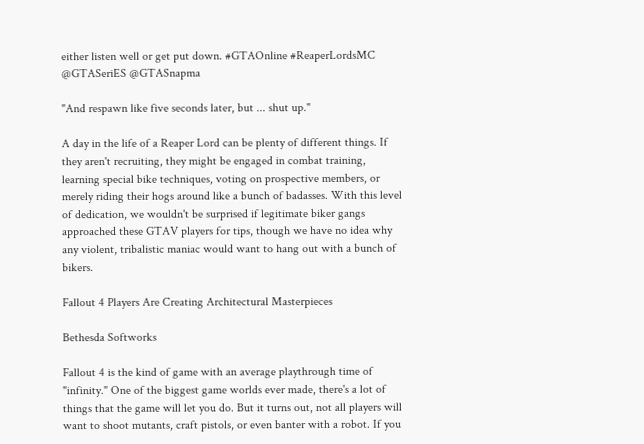either listen well or get put down. #GTAOnline #ReaperLordsMC @GTASeriES @GTASnapma

"And respawn like five seconds later, but ... shut up."

A day in the life of a Reaper Lord can be plenty of different things. If they aren't recruiting, they might be engaged in combat training, learning special bike techniques, voting on prospective members, or merely riding their hogs around like a bunch of badasses. With this level of dedication, we wouldn't be surprised if legitimate biker gangs approached these GTAV players for tips, though we have no idea why any violent, tribalistic maniac would want to hang out with a bunch of bikers.

Fallout 4 Players Are Creating Architectural Masterpieces

Bethesda Softworks

Fallout 4 is the kind of game with an average playthrough time of "infinity." One of the biggest game worlds ever made, there's a lot of things that the game will let you do. But it turns out, not all players will want to shoot mutants, craft pistols, or even banter with a robot. If you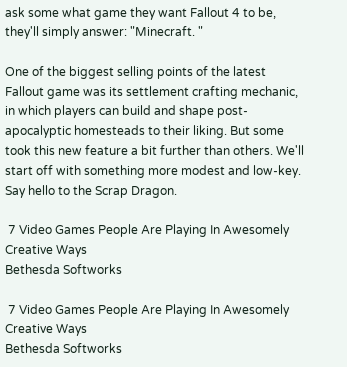ask some what game they want Fallout 4 to be, they'll simply answer: "Minecraft. "

One of the biggest selling points of the latest Fallout game was its settlement crafting mechanic, in which players can build and shape post-apocalyptic homesteads to their liking. But some took this new feature a bit further than others. We'll start off with something more modest and low-key. Say hello to the Scrap Dragon.

 7 Video Games People Are Playing In Awesomely Creative Ways
Bethesda Softworks

 7 Video Games People Are Playing In Awesomely Creative Ways
Bethesda Softworks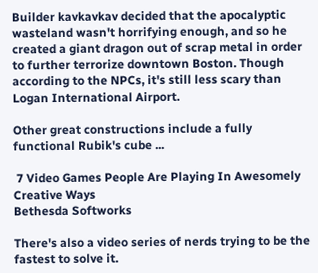Builder kavkavkav decided that the apocalyptic wasteland wasn't horrifying enough, and so he created a giant dragon out of scrap metal in order to further terrorize downtown Boston. Though according to the NPCs, it's still less scary than Logan International Airport.

Other great constructions include a fully functional Rubik's cube ...

 7 Video Games People Are Playing In Awesomely Creative Ways
Bethesda Softworks

There's also a video series of nerds trying to be the fastest to solve it.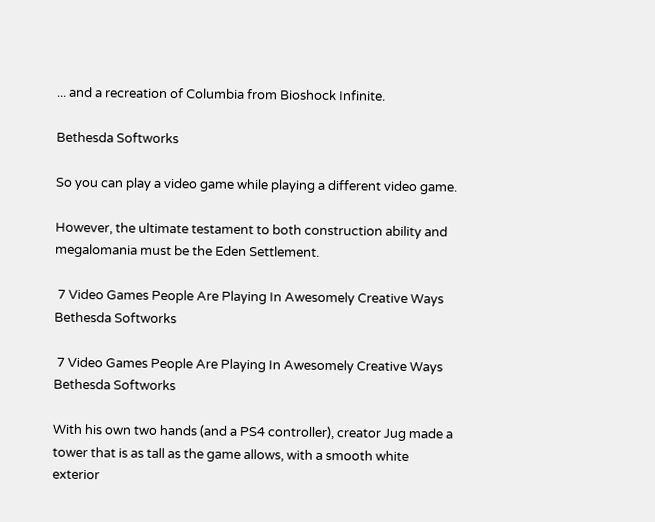... and a recreation of Columbia from Bioshock Infinite.

Bethesda Softworks

So you can play a video game while playing a different video game.

However, the ultimate testament to both construction ability and megalomania must be the Eden Settlement.

 7 Video Games People Are Playing In Awesomely Creative Ways
Bethesda Softworks

 7 Video Games People Are Playing In Awesomely Creative Ways
Bethesda Softworks

With his own two hands (and a PS4 controller), creator Jug made a tower that is as tall as the game allows, with a smooth white exterior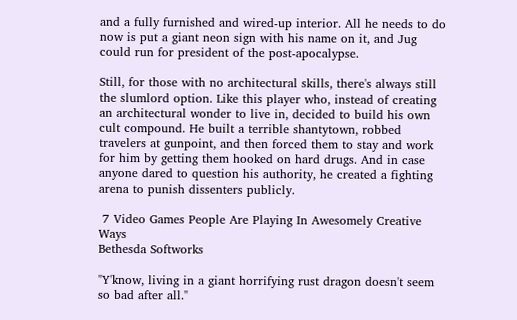and a fully furnished and wired-up interior. All he needs to do now is put a giant neon sign with his name on it, and Jug could run for president of the post-apocalypse.

Still, for those with no architectural skills, there's always still the slumlord option. Like this player who, instead of creating an architectural wonder to live in, decided to build his own cult compound. He built a terrible shantytown, robbed travelers at gunpoint, and then forced them to stay and work for him by getting them hooked on hard drugs. And in case anyone dared to question his authority, he created a fighting arena to punish dissenters publicly.

 7 Video Games People Are Playing In Awesomely Creative Ways
Bethesda Softworks

"Y'know, living in a giant horrifying rust dragon doesn't seem so bad after all."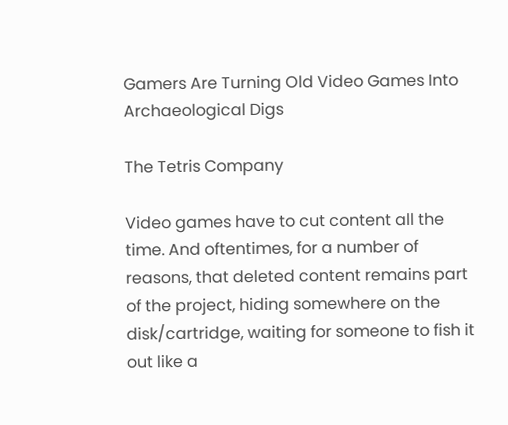Gamers Are Turning Old Video Games Into Archaeological Digs

The Tetris Company

Video games have to cut content all the time. And oftentimes, for a number of reasons, that deleted content remains part of the project, hiding somewhere on the disk/cartridge, waiting for someone to fish it out like a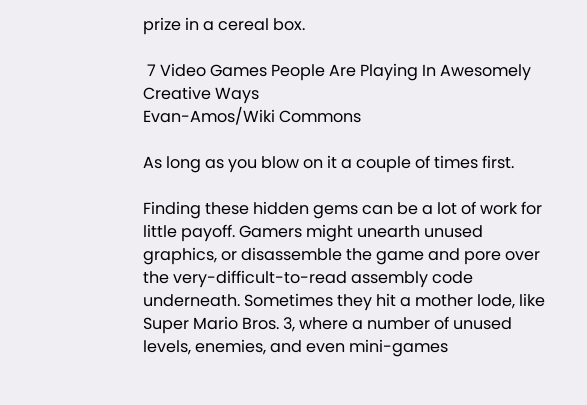prize in a cereal box.

 7 Video Games People Are Playing In Awesomely Creative Ways
Evan-Amos/Wiki Commons

As long as you blow on it a couple of times first.

Finding these hidden gems can be a lot of work for little payoff. Gamers might unearth unused graphics, or disassemble the game and pore over the very-difficult-to-read assembly code underneath. Sometimes they hit a mother lode, like Super Mario Bros. 3, where a number of unused levels, enemies, and even mini-games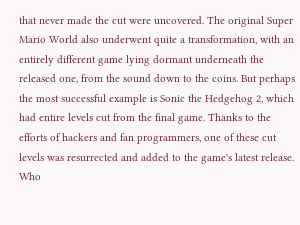that never made the cut were uncovered. The original Super Mario World also underwent quite a transformation, with an entirely different game lying dormant underneath the released one, from the sound down to the coins. But perhaps the most successful example is Sonic the Hedgehog 2, which had entire levels cut from the final game. Thanks to the efforts of hackers and fan programmers, one of these cut levels was resurrected and added to the game's latest release. Who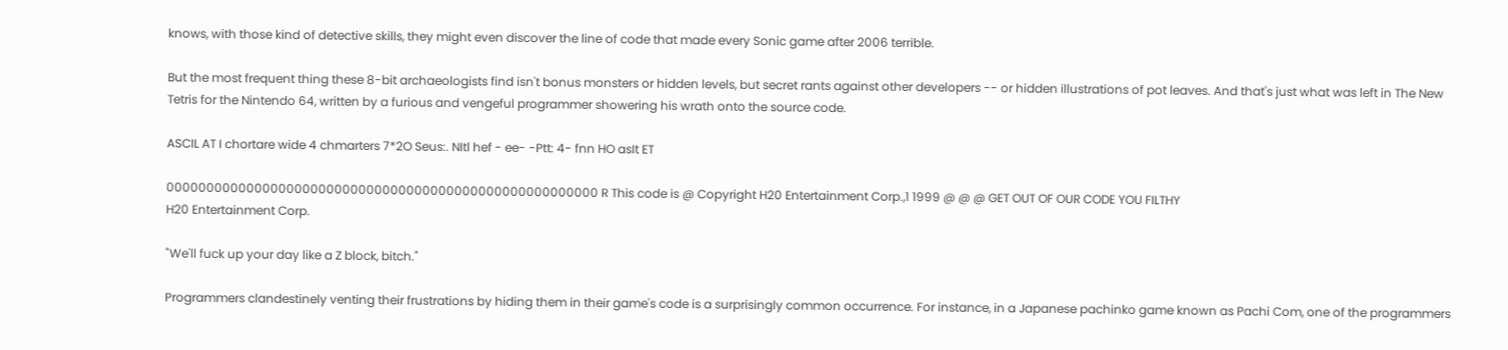knows, with those kind of detective skills, they might even discover the line of code that made every Sonic game after 2006 terrible.

But the most frequent thing these 8-bit archaeologists find isn't bonus monsters or hidden levels, but secret rants against other developers -- or hidden illustrations of pot leaves. And that's just what was left in The New Tetris for the Nintendo 64, written by a furious and vengeful programmer showering his wrath onto the source code.

ASCIL AT I chortare wide 4 chmarters 7*2O Seus:. NItl hef - ee- -Ptt: 4- fnn HO asIt ET

000000000000000000000000000000000000000000000000000000 R This code is @ Copyright H20 Entertainment Corp.,1 1999 @ @ @ GET OUT OF OUR CODE YOU FILTHY
H20 Entertainment Corp.

"We'll fuck up your day like a Z block, bitch."

Programmers clandestinely venting their frustrations by hiding them in their game's code is a surprisingly common occurrence. For instance, in a Japanese pachinko game known as Pachi Com, one of the programmers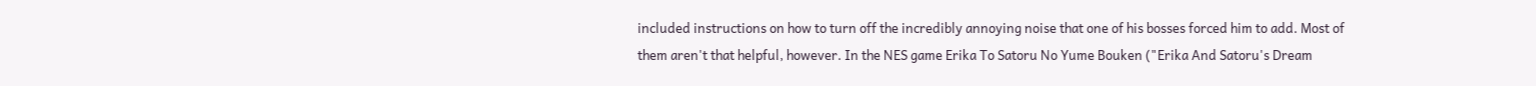included instructions on how to turn off the incredibly annoying noise that one of his bosses forced him to add. Most of them aren't that helpful, however. In the NES game Erika To Satoru No Yume Bouken ("Erika And Satoru's Dream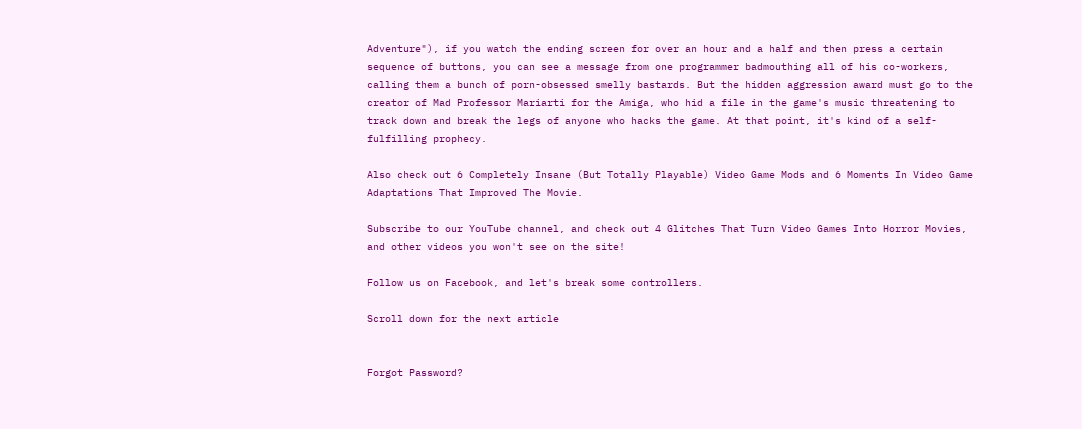Adventure"), if you watch the ending screen for over an hour and a half and then press a certain sequence of buttons, you can see a message from one programmer badmouthing all of his co-workers, calling them a bunch of porn-obsessed smelly bastards. But the hidden aggression award must go to the creator of Mad Professor Mariarti for the Amiga, who hid a file in the game's music threatening to track down and break the legs of anyone who hacks the game. At that point, it's kind of a self-fulfilling prophecy.

Also check out 6 Completely Insane (But Totally Playable) Video Game Mods and 6 Moments In Video Game Adaptations That Improved The Movie.

Subscribe to our YouTube channel, and check out 4 Glitches That Turn Video Games Into Horror Movies, and other videos you won't see on the site!

Follow us on Facebook, and let's break some controllers.

Scroll down for the next article


Forgot Password?